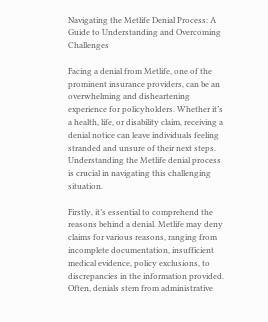Navigating the Metlife Denial Process: A Guide to Understanding and Overcoming Challenges

Facing a denial from Metlife, one of the prominent insurance providers, can be an overwhelming and disheartening experience for policyholders. Whether it’s a health, life, or disability claim, receiving a denial notice can leave individuals feeling stranded and unsure of their next steps. Understanding the Metlife denial process is crucial in navigating this challenging situation.

Firstly, it’s essential to comprehend the reasons behind a denial. Metlife may deny claims for various reasons, ranging from incomplete documentation, insufficient medical evidence, policy exclusions, to discrepancies in the information provided. Often, denials stem from administrative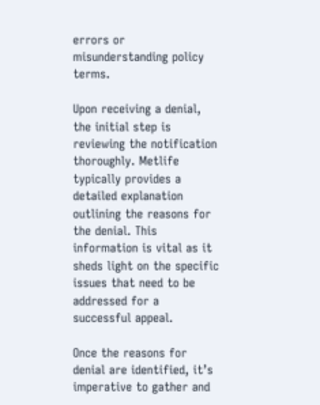errors or misunderstanding policy terms.

Upon receiving a denial, the initial step is reviewing the notification thoroughly. Metlife typically provides a detailed explanation outlining the reasons for the denial. This information is vital as it sheds light on the specific issues that need to be addressed for a successful appeal.

Once the reasons for denial are identified, it’s imperative to gather and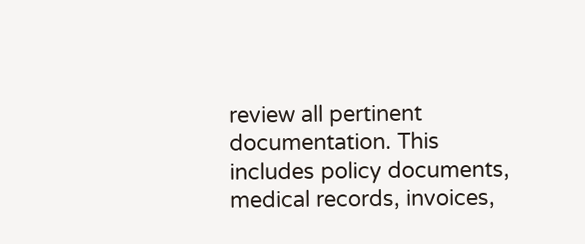review all pertinent documentation. This includes policy documents, medical records, invoices,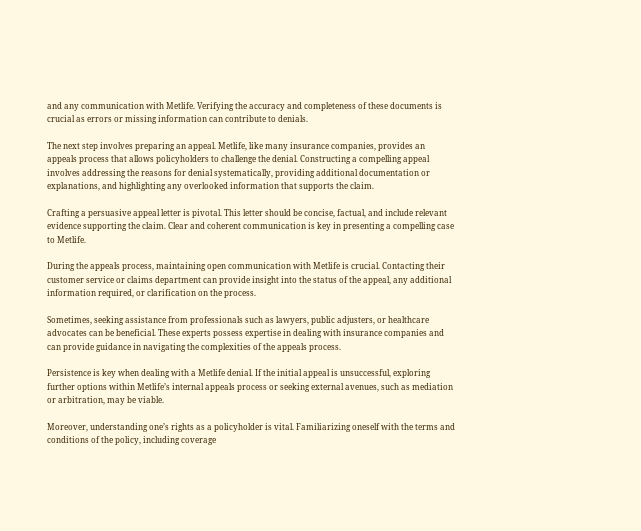and any communication with Metlife. Verifying the accuracy and completeness of these documents is crucial as errors or missing information can contribute to denials.

The next step involves preparing an appeal. Metlife, like many insurance companies, provides an appeals process that allows policyholders to challenge the denial. Constructing a compelling appeal involves addressing the reasons for denial systematically, providing additional documentation or explanations, and highlighting any overlooked information that supports the claim.

Crafting a persuasive appeal letter is pivotal. This letter should be concise, factual, and include relevant evidence supporting the claim. Clear and coherent communication is key in presenting a compelling case to Metlife.

During the appeals process, maintaining open communication with Metlife is crucial. Contacting their customer service or claims department can provide insight into the status of the appeal, any additional information required, or clarification on the process.

Sometimes, seeking assistance from professionals such as lawyers, public adjusters, or healthcare advocates can be beneficial. These experts possess expertise in dealing with insurance companies and can provide guidance in navigating the complexities of the appeals process.

Persistence is key when dealing with a Metlife denial. If the initial appeal is unsuccessful, exploring further options within Metlife’s internal appeals process or seeking external avenues, such as mediation or arbitration, may be viable.

Moreover, understanding one’s rights as a policyholder is vital. Familiarizing oneself with the terms and conditions of the policy, including coverage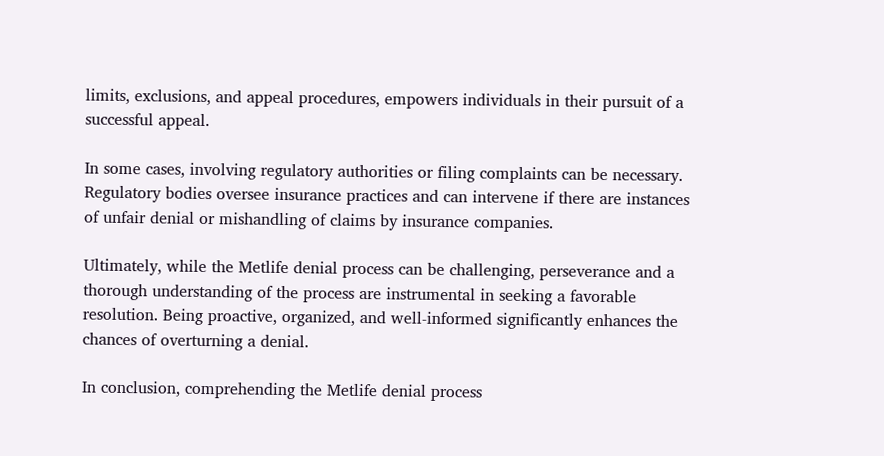limits, exclusions, and appeal procedures, empowers individuals in their pursuit of a successful appeal.

In some cases, involving regulatory authorities or filing complaints can be necessary. Regulatory bodies oversee insurance practices and can intervene if there are instances of unfair denial or mishandling of claims by insurance companies.

Ultimately, while the Metlife denial process can be challenging, perseverance and a thorough understanding of the process are instrumental in seeking a favorable resolution. Being proactive, organized, and well-informed significantly enhances the chances of overturning a denial.

In conclusion, comprehending the Metlife denial process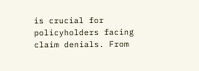is crucial for policyholders facing claim denials. From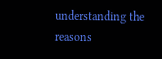understanding the reasons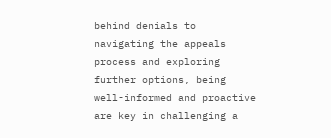behind denials to navigating the appeals process and exploring further options, being well-informed and proactive are key in challenging a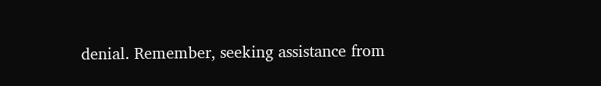denial. Remember, seeking assistance from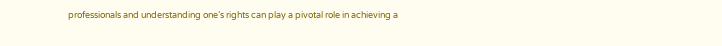professionals and understanding one’s rights can play a pivotal role in achieving a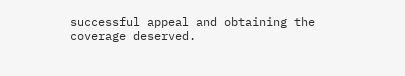successful appeal and obtaining the coverage deserved.